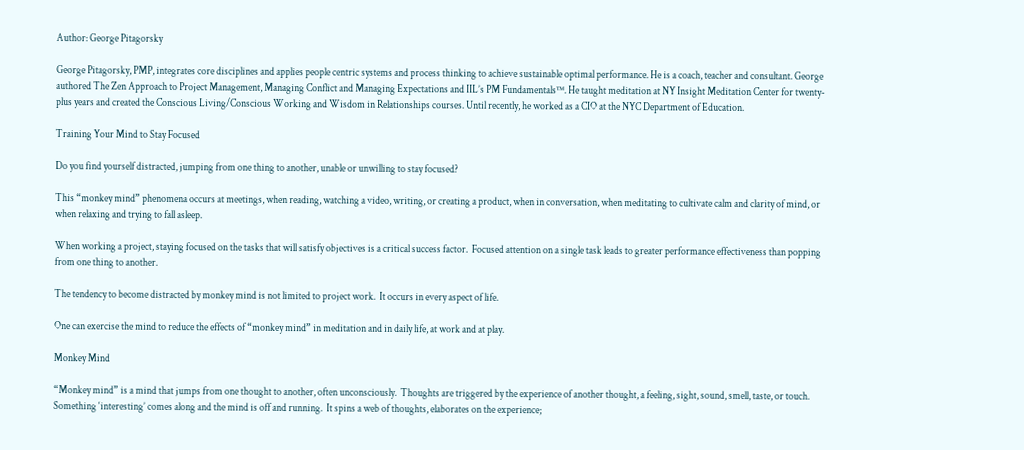Author: George Pitagorsky

George Pitagorsky, PMP, integrates core disciplines and applies people centric systems and process thinking to achieve sustainable optimal performance. He is a coach, teacher and consultant. George authored The Zen Approach to Project Management, Managing Conflict and Managing Expectations and IIL’s PM Fundamentals™. He taught meditation at NY Insight Meditation Center for twenty-plus years and created the Conscious Living/Conscious Working and Wisdom in Relationships courses. Until recently, he worked as a CIO at the NYC Department of Education.

Training Your Mind to Stay Focused

Do you find yourself distracted, jumping from one thing to another, unable or unwilling to stay focused?

This “monkey mind” phenomena occurs at meetings, when reading, watching a video, writing, or creating a product, when in conversation, when meditating to cultivate calm and clarity of mind, or when relaxing and trying to fall asleep.

When working a project, staying focused on the tasks that will satisfy objectives is a critical success factor.  Focused attention on a single task leads to greater performance effectiveness than popping from one thing to another.

The tendency to become distracted by monkey mind is not limited to project work.  It occurs in every aspect of life.

One can exercise the mind to reduce the effects of “monkey mind” in meditation and in daily life, at work and at play.

Monkey Mind

“Monkey mind” is a mind that jumps from one thought to another, often unconsciously.  Thoughts are triggered by the experience of another thought, a feeling, sight, sound, smell, taste, or touch.  Something ‘interesting’ comes along and the mind is off and running.  It spins a web of thoughts, elaborates on the experience;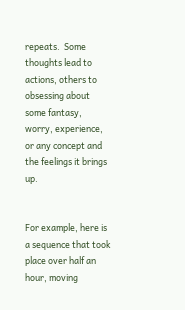repeats.  Some thoughts lead to actions, others to obsessing about some fantasy, worry, experience, or any concept and the feelings it brings up.


For example, here is a sequence that took place over half an hour, moving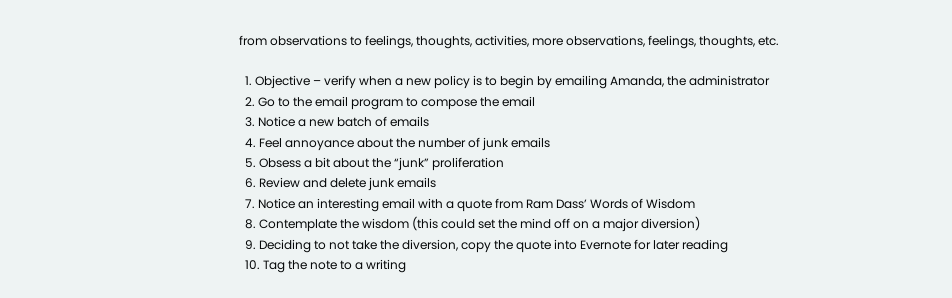from observations to feelings, thoughts, activities, more observations, feelings, thoughts, etc.

  1. Objective – verify when a new policy is to begin by emailing Amanda, the administrator
  2. Go to the email program to compose the email
  3. Notice a new batch of emails
  4. Feel annoyance about the number of junk emails
  5. Obsess a bit about the “junk” proliferation
  6. Review and delete junk emails
  7. Notice an interesting email with a quote from Ram Dass’ Words of Wisdom
  8. Contemplate the wisdom (this could set the mind off on a major diversion)
  9. Deciding to not take the diversion, copy the quote into Evernote for later reading
  10. Tag the note to a writing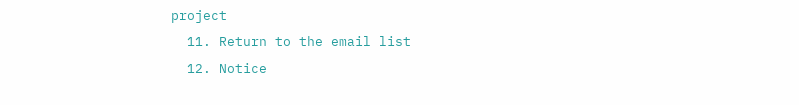project
  11. Return to the email list
  12. Notice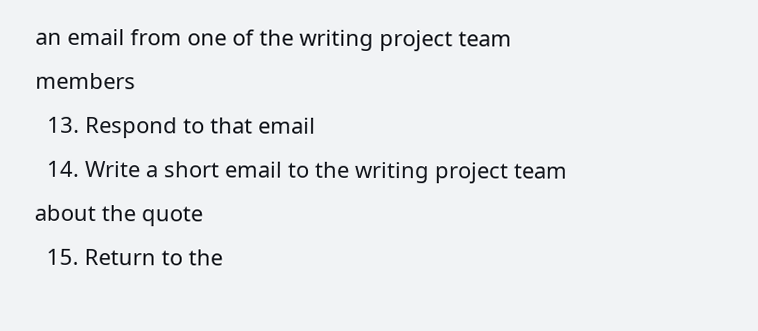an email from one of the writing project team members
  13. Respond to that email
  14. Write a short email to the writing project team about the quote
  15. Return to the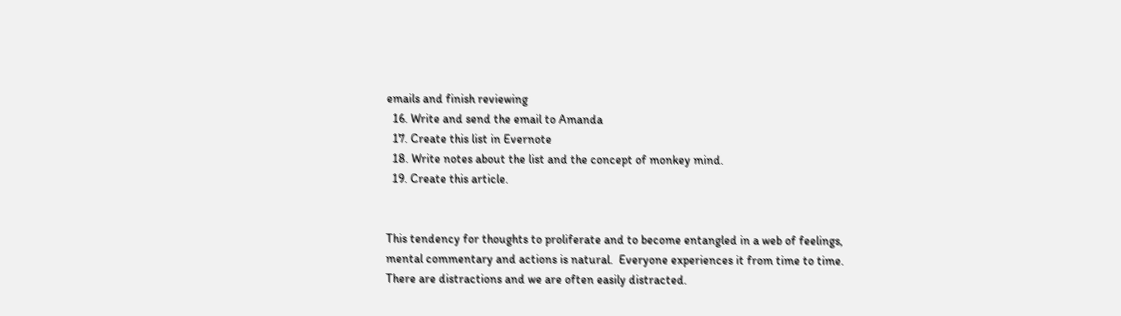emails and finish reviewing
  16. Write and send the email to Amanda
  17. Create this list in Evernote
  18. Write notes about the list and the concept of monkey mind.
  19. Create this article.


This tendency for thoughts to proliferate and to become entangled in a web of feelings, mental commentary and actions is natural.  Everyone experiences it from time to time.  There are distractions and we are often easily distracted.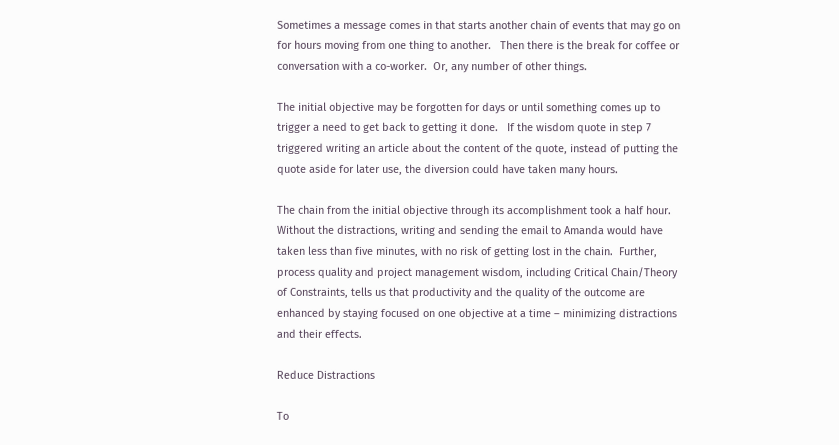Sometimes a message comes in that starts another chain of events that may go on for hours moving from one thing to another.   Then there is the break for coffee or conversation with a co-worker.  Or, any number of other things.

The initial objective may be forgotten for days or until something comes up to trigger a need to get back to getting it done.   If the wisdom quote in step 7 triggered writing an article about the content of the quote, instead of putting the quote aside for later use, the diversion could have taken many hours.

The chain from the initial objective through its accomplishment took a half hour.   Without the distractions, writing and sending the email to Amanda would have taken less than five minutes, with no risk of getting lost in the chain.  Further, process quality and project management wisdom, including Critical Chain/Theory of Constraints, tells us that productivity and the quality of the outcome are enhanced by staying focused on one objective at a time – minimizing distractions and their effects.

Reduce Distractions

To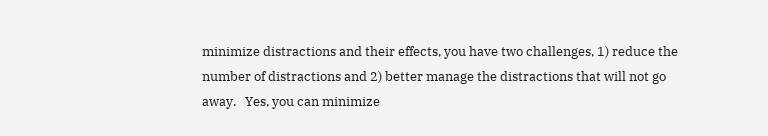minimize distractions and their effects, you have two challenges, 1) reduce the number of distractions and 2) better manage the distractions that will not go away.   Yes, you can minimize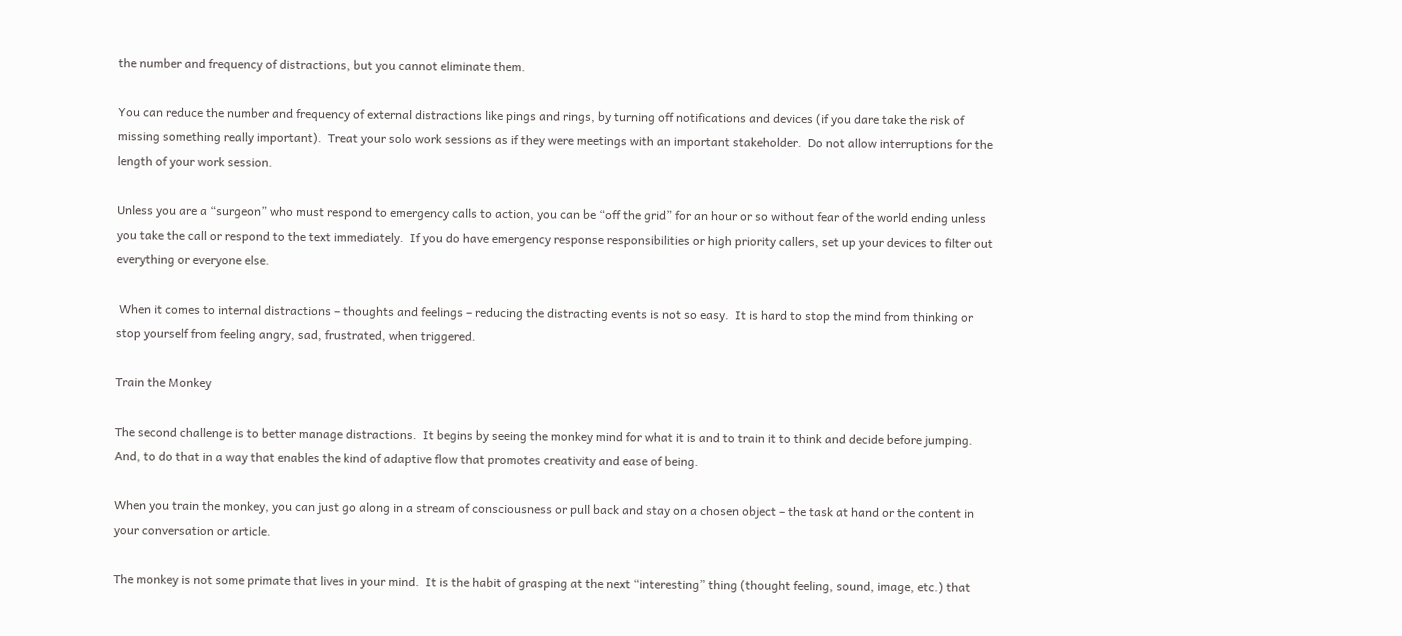the number and frequency of distractions, but you cannot eliminate them.

You can reduce the number and frequency of external distractions like pings and rings, by turning off notifications and devices (if you dare take the risk of missing something really important).  Treat your solo work sessions as if they were meetings with an important stakeholder.  Do not allow interruptions for the length of your work session.

Unless you are a “surgeon” who must respond to emergency calls to action, you can be “off the grid” for an hour or so without fear of the world ending unless you take the call or respond to the text immediately.  If you do have emergency response responsibilities or high priority callers, set up your devices to filter out everything or everyone else.

 When it comes to internal distractions – thoughts and feelings – reducing the distracting events is not so easy.  It is hard to stop the mind from thinking or stop yourself from feeling angry, sad, frustrated, when triggered.

Train the Monkey

The second challenge is to better manage distractions.  It begins by seeing the monkey mind for what it is and to train it to think and decide before jumping.  And, to do that in a way that enables the kind of adaptive flow that promotes creativity and ease of being.

When you train the monkey, you can just go along in a stream of consciousness or pull back and stay on a chosen object – the task at hand or the content in your conversation or article.

The monkey is not some primate that lives in your mind.  It is the habit of grasping at the next “interesting” thing (thought feeling, sound, image, etc.) that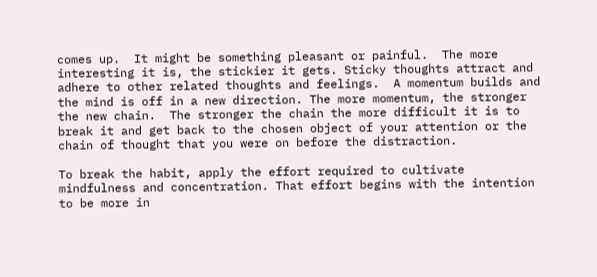comes up.  It might be something pleasant or painful.  The more interesting it is, the stickier it gets. Sticky thoughts attract and adhere to other related thoughts and feelings.  A momentum builds and the mind is off in a new direction. The more momentum, the stronger the new chain.  The stronger the chain the more difficult it is to break it and get back to the chosen object of your attention or the chain of thought that you were on before the distraction.

To break the habit, apply the effort required to cultivate mindfulness and concentration. That effort begins with the intention to be more in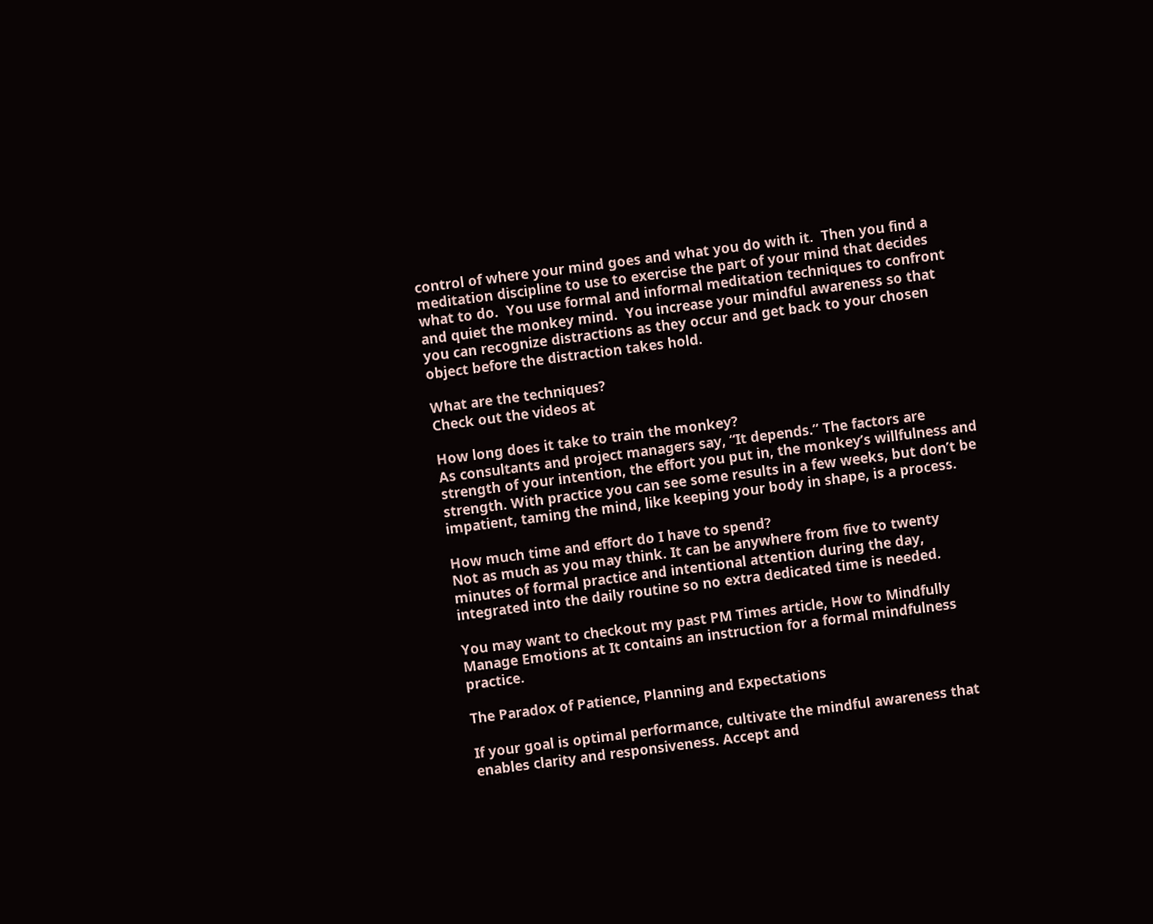control of where your mind goes and what you do with it.  Then you find a meditation discipline to use to exercise the part of your mind that decides what to do.  You use formal and informal meditation techniques to confront and quiet the monkey mind.  You increase your mindful awareness so that you can recognize distractions as they occur and get back to your chosen object before the distraction takes hold.

What are the techniques?
Check out the videos at

How long does it take to train the monkey?
As consultants and project managers say, “It depends.” The factors are strength of your intention, the effort you put in, the monkey’s willfulness and strength. With practice you can see some results in a few weeks, but don’t be impatient, taming the mind, like keeping your body in shape, is a process.

How much time and effort do I have to spend?
Not as much as you may think. It can be anywhere from five to twenty minutes of formal practice and intentional attention during the day, integrated into the daily routine so no extra dedicated time is needed.

You may want to checkout my past PM Times article, How to Mindfully Manage Emotions at It contains an instruction for a formal mindfulness practice.

The Paradox of Patience, Planning and Expectations

If your goal is optimal performance, cultivate the mindful awareness that enables clarity and responsiveness. Accept and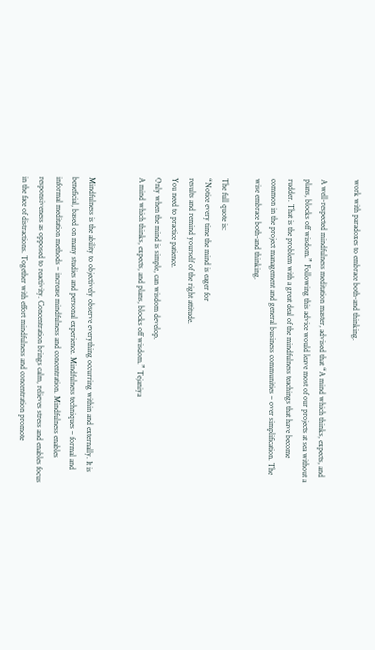work with paradoxes to embrace both-and thinking.

A well-respected mindfulness meditation master, advised that “A mind which thinks, expects, and plans, blocks off wisdom.” Following this advice would leave most of our projects at sea without a rudder. That is the problem with a great deal of the mindfulness teachings that have become common in the project management and general business communities – over simplification. The wise embrace both-and thinking.

The full quote is:
“Notice every time the mind is eager for
results and remind yourself of the right attitude.
You need to practice patience.
Only when the mind is simple, can wisdom develop.
A mind which thinks, expects, and plans, blocks off wisdom.” Tejaniya


Mindfulness is the ability to objectively observe everything occurring within and externally. It is beneficial, based on many studies and personal experience. Mindfulness techniques – formal and informal meditation methods – increase mindfulness and concentration. Mindfulness enables responsiveness as opposed to reactivity. Concentration brings calm, relieves stress and enables focus in the face of distractions. Together with effort mindfulness and concentration promote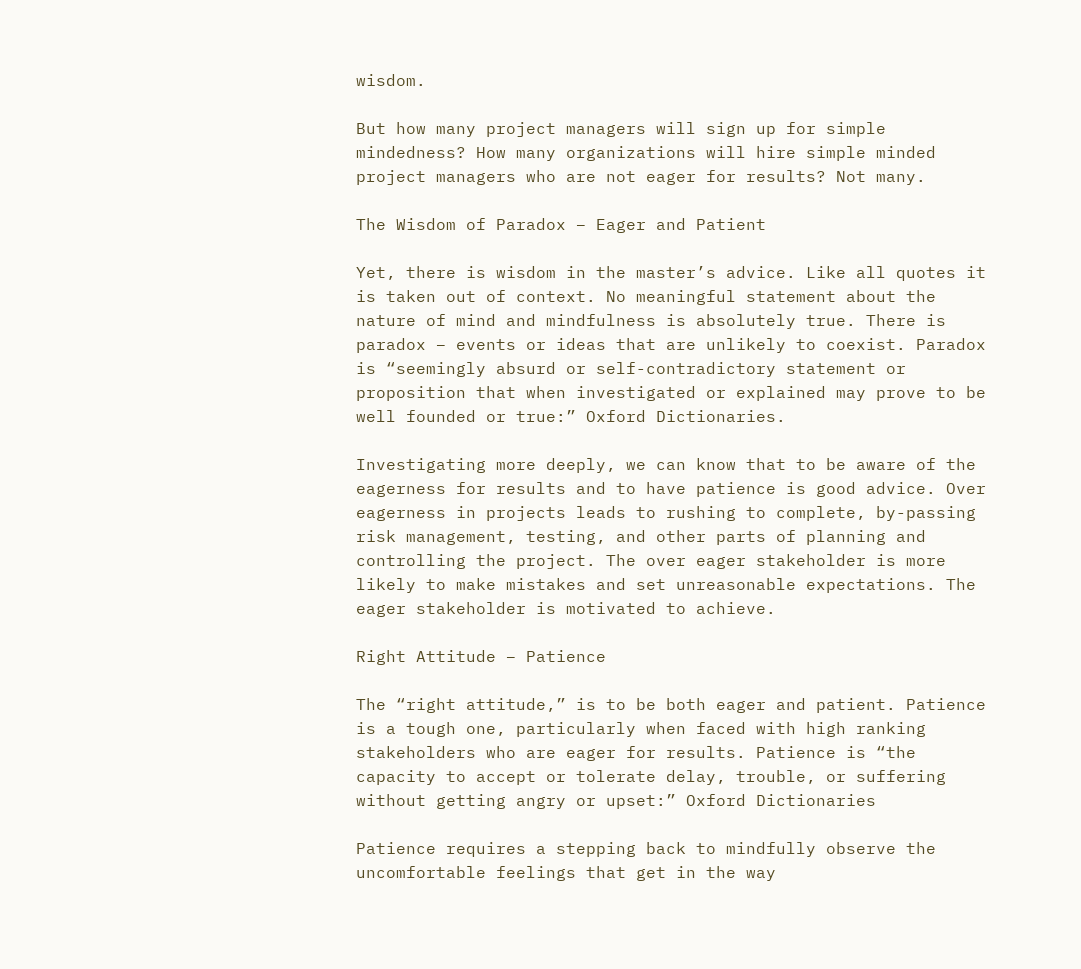wisdom.

But how many project managers will sign up for simple mindedness? How many organizations will hire simple minded project managers who are not eager for results? Not many.

The Wisdom of Paradox – Eager and Patient

Yet, there is wisdom in the master’s advice. Like all quotes it is taken out of context. No meaningful statement about the nature of mind and mindfulness is absolutely true. There is paradox – events or ideas that are unlikely to coexist. Paradox is “seemingly absurd or self-contradictory statement or proposition that when investigated or explained may prove to be well founded or true:” Oxford Dictionaries.

Investigating more deeply, we can know that to be aware of the eagerness for results and to have patience is good advice. Over eagerness in projects leads to rushing to complete, by-passing risk management, testing, and other parts of planning and controlling the project. The over eager stakeholder is more likely to make mistakes and set unreasonable expectations. The eager stakeholder is motivated to achieve.

Right Attitude – Patience

The “right attitude,” is to be both eager and patient. Patience is a tough one, particularly when faced with high ranking stakeholders who are eager for results. Patience is “the capacity to accept or tolerate delay, trouble, or suffering without getting angry or upset:” Oxford Dictionaries

Patience requires a stepping back to mindfully observe the uncomfortable feelings that get in the way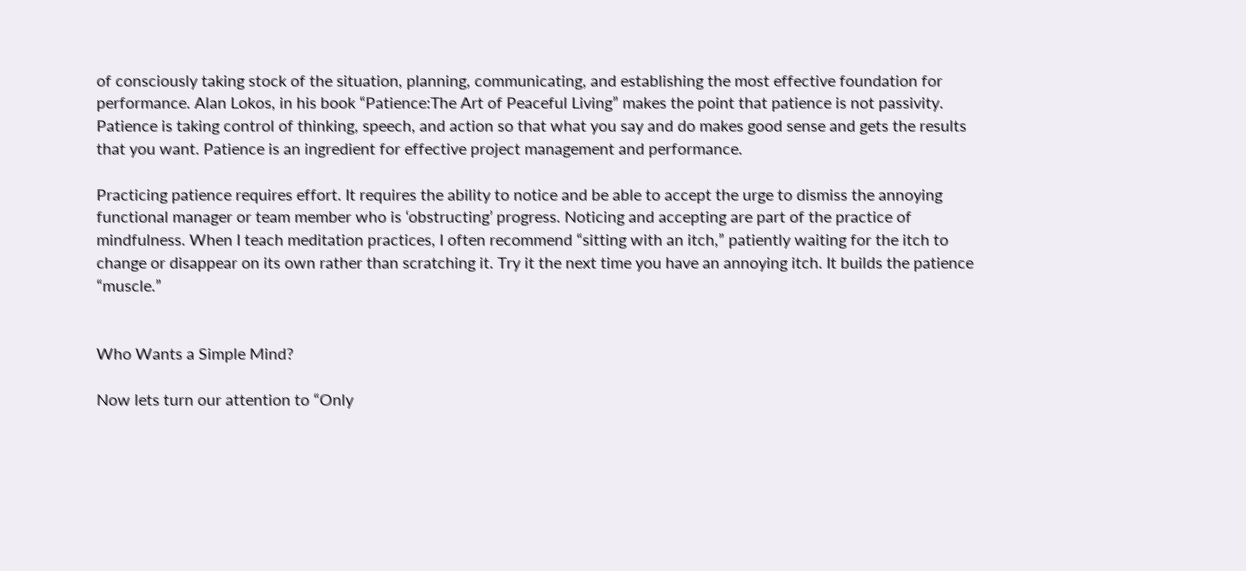of consciously taking stock of the situation, planning, communicating, and establishing the most effective foundation for performance. Alan Lokos, in his book “Patience:The Art of Peaceful Living” makes the point that patience is not passivity. Patience is taking control of thinking, speech, and action so that what you say and do makes good sense and gets the results that you want. Patience is an ingredient for effective project management and performance.

Practicing patience requires effort. It requires the ability to notice and be able to accept the urge to dismiss the annoying functional manager or team member who is ‘obstructing’ progress. Noticing and accepting are part of the practice of mindfulness. When I teach meditation practices, I often recommend “sitting with an itch,” patiently waiting for the itch to change or disappear on its own rather than scratching it. Try it the next time you have an annoying itch. It builds the patience “muscle.”


Who Wants a Simple Mind?

Now lets turn our attention to “Only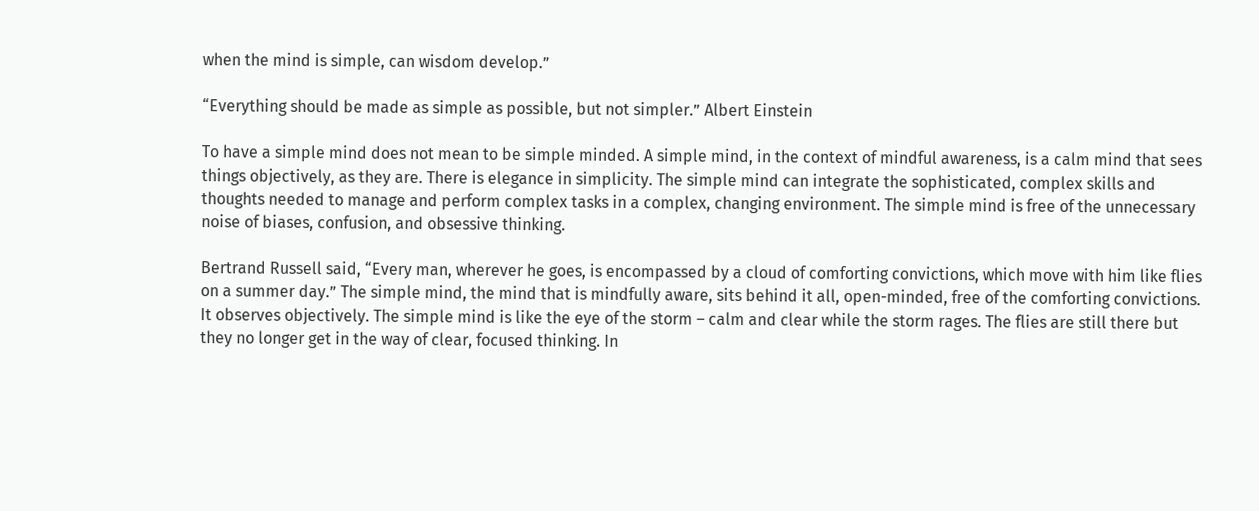when the mind is simple, can wisdom develop.”

“Everything should be made as simple as possible, but not simpler.” Albert Einstein

To have a simple mind does not mean to be simple minded. A simple mind, in the context of mindful awareness, is a calm mind that sees things objectively, as they are. There is elegance in simplicity. The simple mind can integrate the sophisticated, complex skills and thoughts needed to manage and perform complex tasks in a complex, changing environment. The simple mind is free of the unnecessary noise of biases, confusion, and obsessive thinking.

Bertrand Russell said, “Every man, wherever he goes, is encompassed by a cloud of comforting convictions, which move with him like flies on a summer day.” The simple mind, the mind that is mindfully aware, sits behind it all, open-minded, free of the comforting convictions. It observes objectively. The simple mind is like the eye of the storm – calm and clear while the storm rages. The flies are still there but they no longer get in the way of clear, focused thinking. In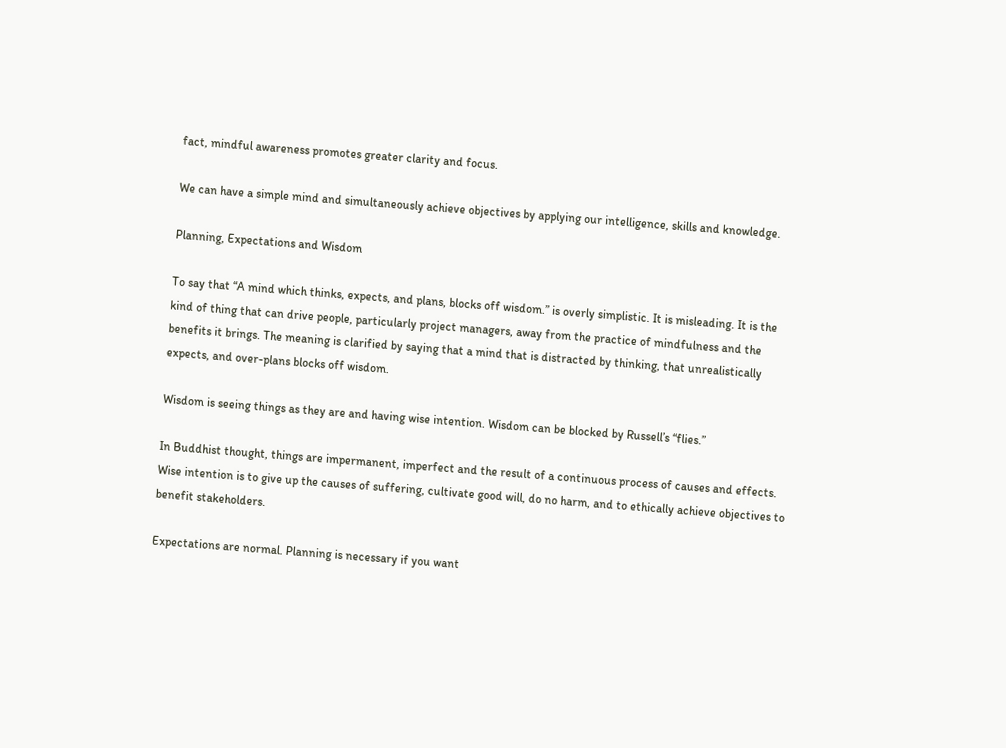fact, mindful awareness promotes greater clarity and focus.

We can have a simple mind and simultaneously achieve objectives by applying our intelligence, skills and knowledge.

Planning, Expectations and Wisdom

To say that “A mind which thinks, expects, and plans, blocks off wisdom.” is overly simplistic. It is misleading. It is the kind of thing that can drive people, particularly project managers, away from the practice of mindfulness and the benefits it brings. The meaning is clarified by saying that a mind that is distracted by thinking, that unrealistically expects, and over-plans blocks off wisdom.

Wisdom is seeing things as they are and having wise intention. Wisdom can be blocked by Russell’s “flies.”

In Buddhist thought, things are impermanent, imperfect and the result of a continuous process of causes and effects. Wise intention is to give up the causes of suffering, cultivate good will, do no harm, and to ethically achieve objectives to benefit stakeholders.

Expectations are normal. Planning is necessary if you want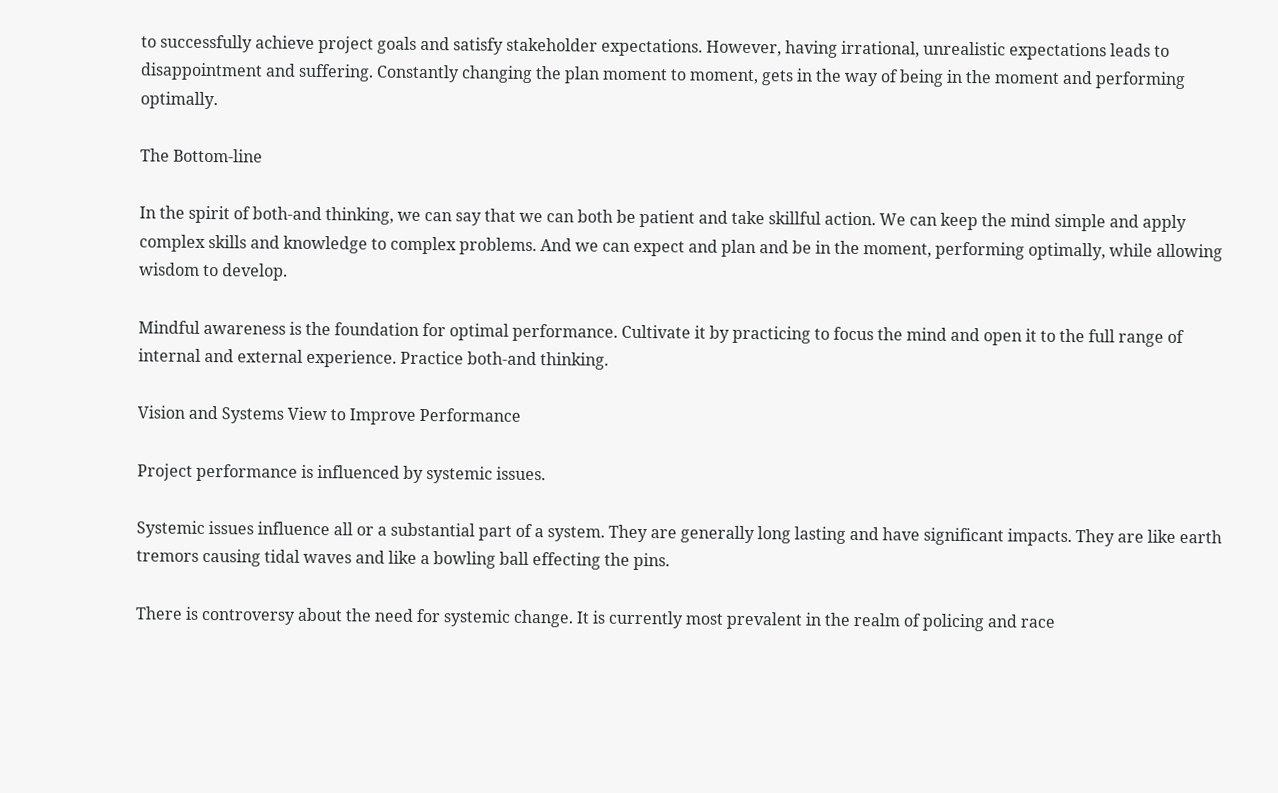to successfully achieve project goals and satisfy stakeholder expectations. However, having irrational, unrealistic expectations leads to disappointment and suffering. Constantly changing the plan moment to moment, gets in the way of being in the moment and performing optimally.

The Bottom-line

In the spirit of both-and thinking, we can say that we can both be patient and take skillful action. We can keep the mind simple and apply complex skills and knowledge to complex problems. And we can expect and plan and be in the moment, performing optimally, while allowing wisdom to develop.

Mindful awareness is the foundation for optimal performance. Cultivate it by practicing to focus the mind and open it to the full range of internal and external experience. Practice both-and thinking.

Vision and Systems View to Improve Performance

Project performance is influenced by systemic issues.

Systemic issues influence all or a substantial part of a system. They are generally long lasting and have significant impacts. They are like earth tremors causing tidal waves and like a bowling ball effecting the pins.

There is controversy about the need for systemic change. It is currently most prevalent in the realm of policing and race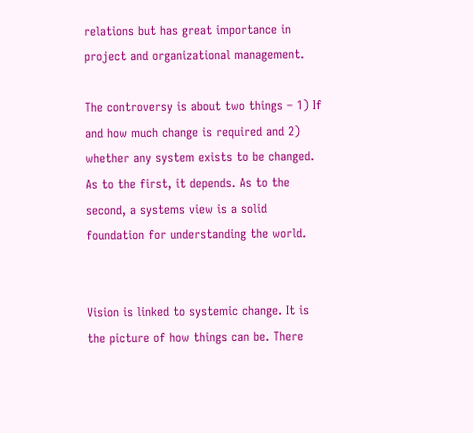relations but has great importance in project and organizational management.

The controversy is about two things – 1) If and how much change is required and 2) whether any system exists to be changed. As to the first, it depends. As to the second, a systems view is a solid foundation for understanding the world.


Vision is linked to systemic change. It is the picture of how things can be. There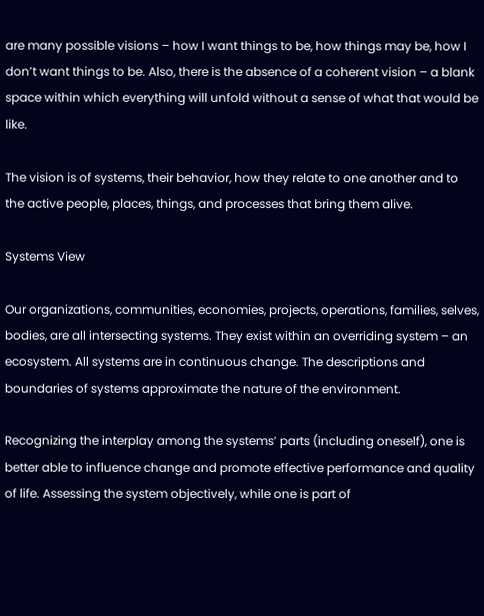are many possible visions – how I want things to be, how things may be, how I don’t want things to be. Also, there is the absence of a coherent vision – a blank space within which everything will unfold without a sense of what that would be like.

The vision is of systems, their behavior, how they relate to one another and to the active people, places, things, and processes that bring them alive.

Systems View

Our organizations, communities, economies, projects, operations, families, selves, bodies, are all intersecting systems. They exist within an overriding system – an ecosystem. All systems are in continuous change. The descriptions and boundaries of systems approximate the nature of the environment.

Recognizing the interplay among the systems’ parts (including oneself), one is better able to influence change and promote effective performance and quality of life. Assessing the system objectively, while one is part of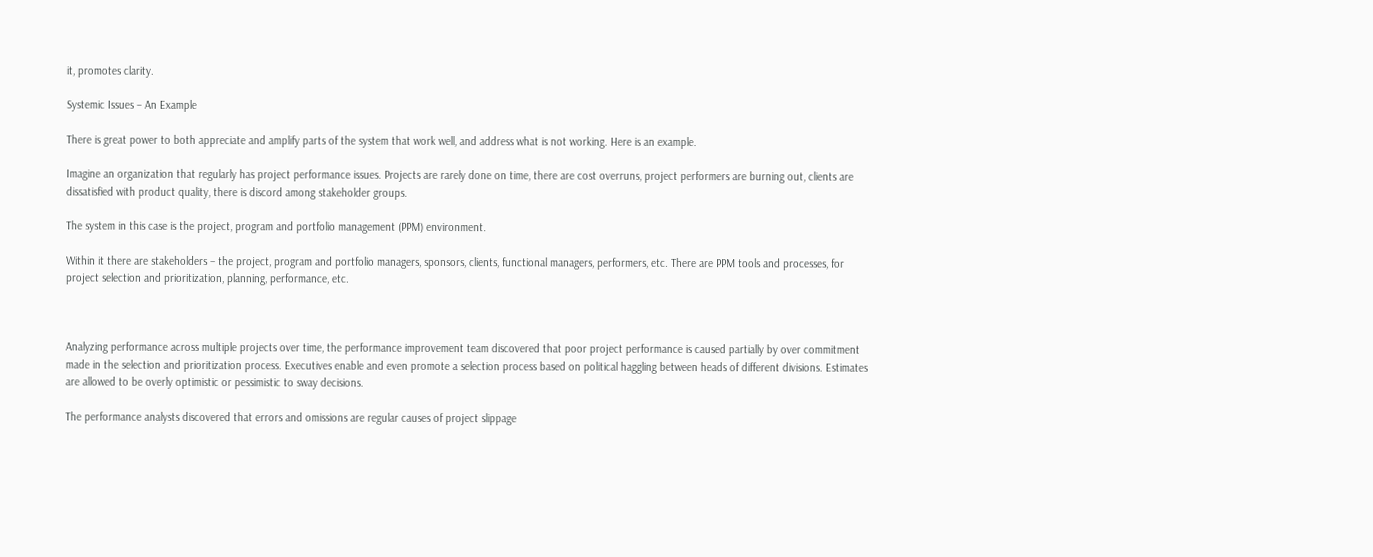it, promotes clarity.

Systemic Issues – An Example

There is great power to both appreciate and amplify parts of the system that work well, and address what is not working. Here is an example.

Imagine an organization that regularly has project performance issues. Projects are rarely done on time, there are cost overruns, project performers are burning out, clients are dissatisfied with product quality, there is discord among stakeholder groups.

The system in this case is the project, program and portfolio management (PPM) environment.

Within it there are stakeholders – the project, program and portfolio managers, sponsors, clients, functional managers, performers, etc. There are PPM tools and processes, for project selection and prioritization, planning, performance, etc.



Analyzing performance across multiple projects over time, the performance improvement team discovered that poor project performance is caused partially by over commitment made in the selection and prioritization process. Executives enable and even promote a selection process based on political haggling between heads of different divisions. Estimates are allowed to be overly optimistic or pessimistic to sway decisions.

The performance analysts discovered that errors and omissions are regular causes of project slippage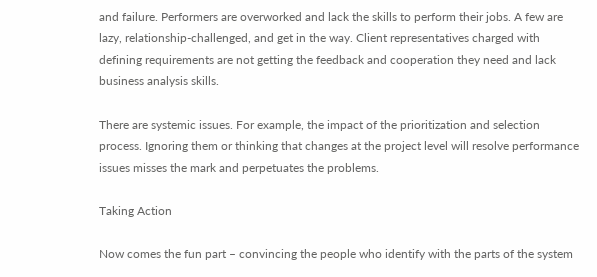and failure. Performers are overworked and lack the skills to perform their jobs. A few are lazy, relationship-challenged, and get in the way. Client representatives charged with defining requirements are not getting the feedback and cooperation they need and lack business analysis skills.

There are systemic issues. For example, the impact of the prioritization and selection process. Ignoring them or thinking that changes at the project level will resolve performance issues misses the mark and perpetuates the problems.

Taking Action

Now comes the fun part – convincing the people who identify with the parts of the system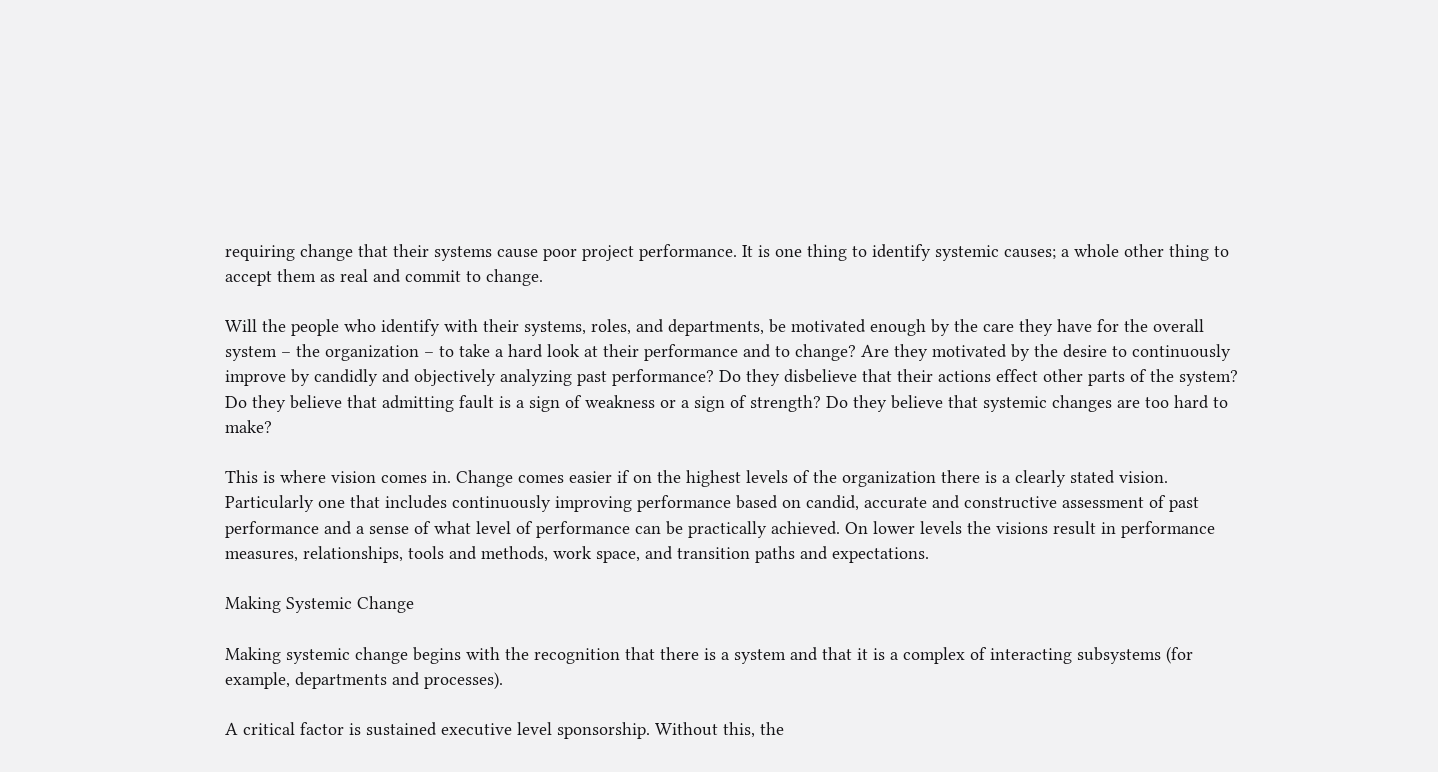requiring change that their systems cause poor project performance. It is one thing to identify systemic causes; a whole other thing to accept them as real and commit to change.

Will the people who identify with their systems, roles, and departments, be motivated enough by the care they have for the overall system – the organization – to take a hard look at their performance and to change? Are they motivated by the desire to continuously improve by candidly and objectively analyzing past performance? Do they disbelieve that their actions effect other parts of the system? Do they believe that admitting fault is a sign of weakness or a sign of strength? Do they believe that systemic changes are too hard to make?

This is where vision comes in. Change comes easier if on the highest levels of the organization there is a clearly stated vision. Particularly one that includes continuously improving performance based on candid, accurate and constructive assessment of past performance and a sense of what level of performance can be practically achieved. On lower levels the visions result in performance measures, relationships, tools and methods, work space, and transition paths and expectations.

Making Systemic Change

Making systemic change begins with the recognition that there is a system and that it is a complex of interacting subsystems (for example, departments and processes).

A critical factor is sustained executive level sponsorship. Without this, the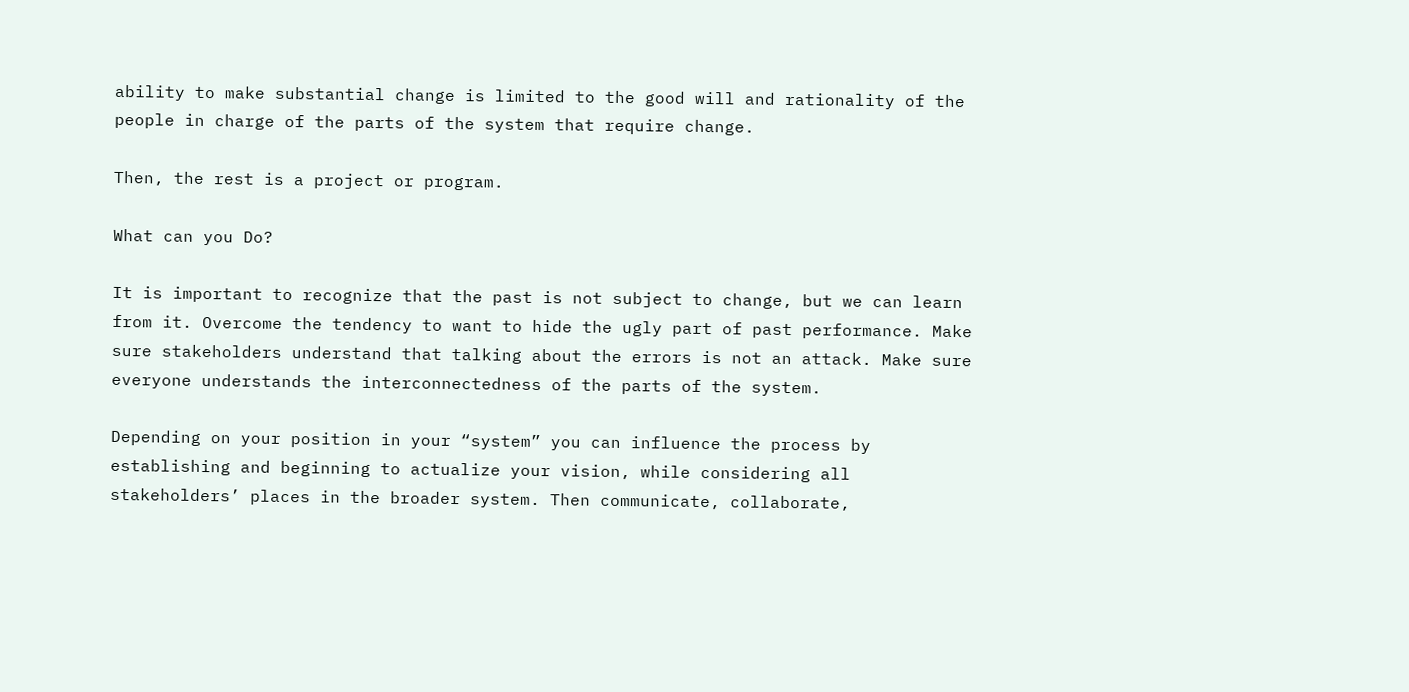ability to make substantial change is limited to the good will and rationality of the people in charge of the parts of the system that require change.

Then, the rest is a project or program.

What can you Do?

It is important to recognize that the past is not subject to change, but we can learn from it. Overcome the tendency to want to hide the ugly part of past performance. Make sure stakeholders understand that talking about the errors is not an attack. Make sure everyone understands the interconnectedness of the parts of the system.

Depending on your position in your “system” you can influence the process by establishing and beginning to actualize your vision, while considering all stakeholders’ places in the broader system. Then communicate, collaborate,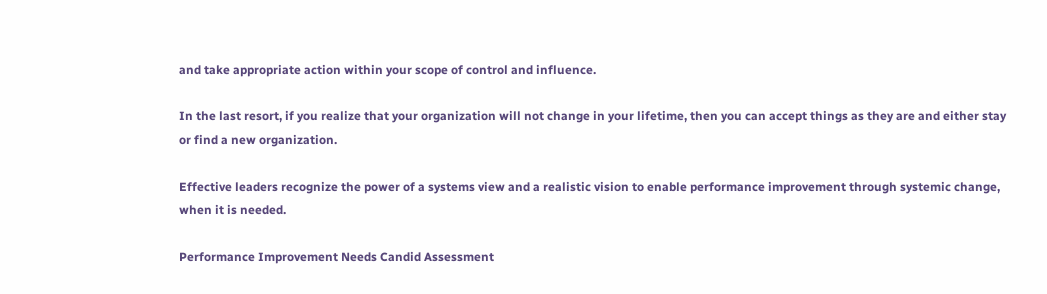and take appropriate action within your scope of control and influence.

In the last resort, if you realize that your organization will not change in your lifetime, then you can accept things as they are and either stay or find a new organization.

Effective leaders recognize the power of a systems view and a realistic vision to enable performance improvement through systemic change, when it is needed.

Performance Improvement Needs Candid Assessment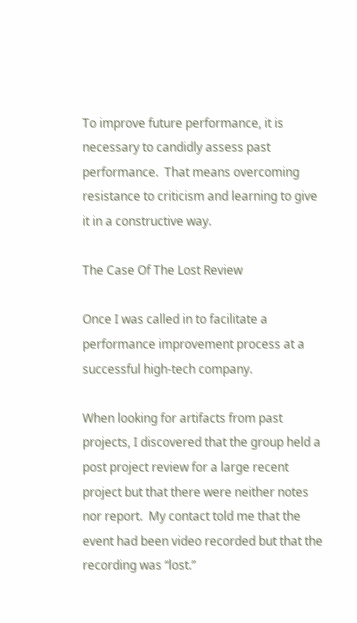To improve future performance, it is necessary to candidly assess past performance.  That means overcoming resistance to criticism and learning to give it in a constructive way.

The Case Of The Lost Review

Once I was called in to facilitate a performance improvement process at a successful high-tech company.

When looking for artifacts from past projects, I discovered that the group held a post project review for a large recent project but that there were neither notes nor report.  My contact told me that the event had been video recorded but that the recording was “lost.”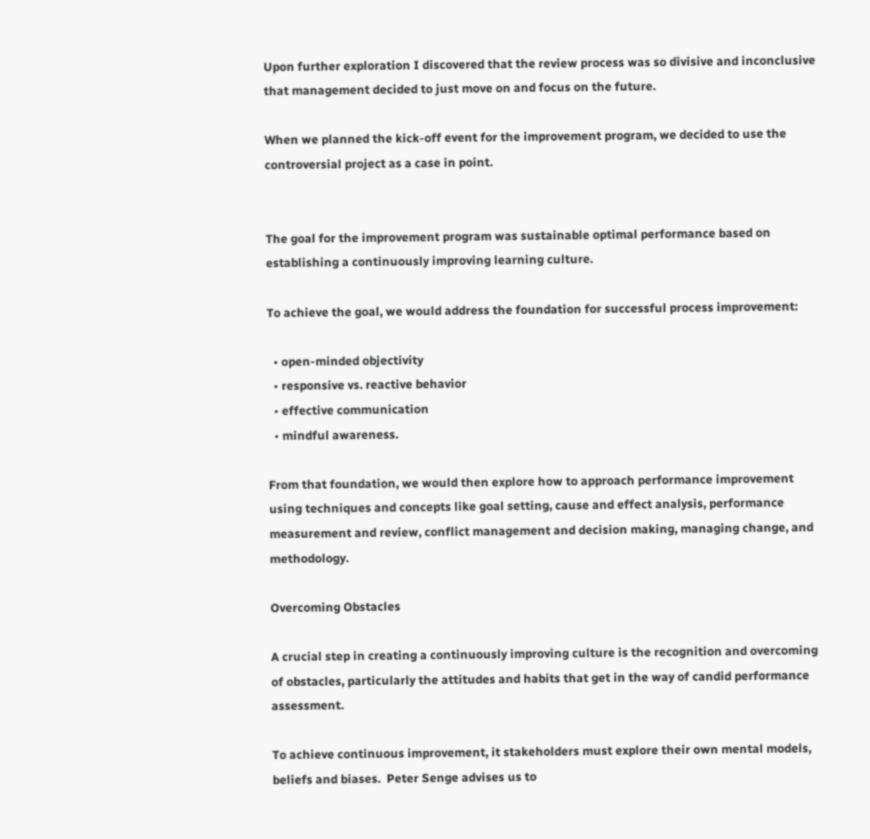Upon further exploration I discovered that the review process was so divisive and inconclusive that management decided to just move on and focus on the future.

When we planned the kick-off event for the improvement program, we decided to use the controversial project as a case in point.


The goal for the improvement program was sustainable optimal performance based on establishing a continuously improving learning culture.

To achieve the goal, we would address the foundation for successful process improvement:

  • open-minded objectivity
  • responsive vs. reactive behavior
  • effective communication
  • mindful awareness.

From that foundation, we would then explore how to approach performance improvement using techniques and concepts like goal setting, cause and effect analysis, performance measurement and review, conflict management and decision making, managing change, and methodology.

Overcoming Obstacles

A crucial step in creating a continuously improving culture is the recognition and overcoming of obstacles, particularly the attitudes and habits that get in the way of candid performance assessment.

To achieve continuous improvement, it stakeholders must explore their own mental models, beliefs and biases.  Peter Senge advises us to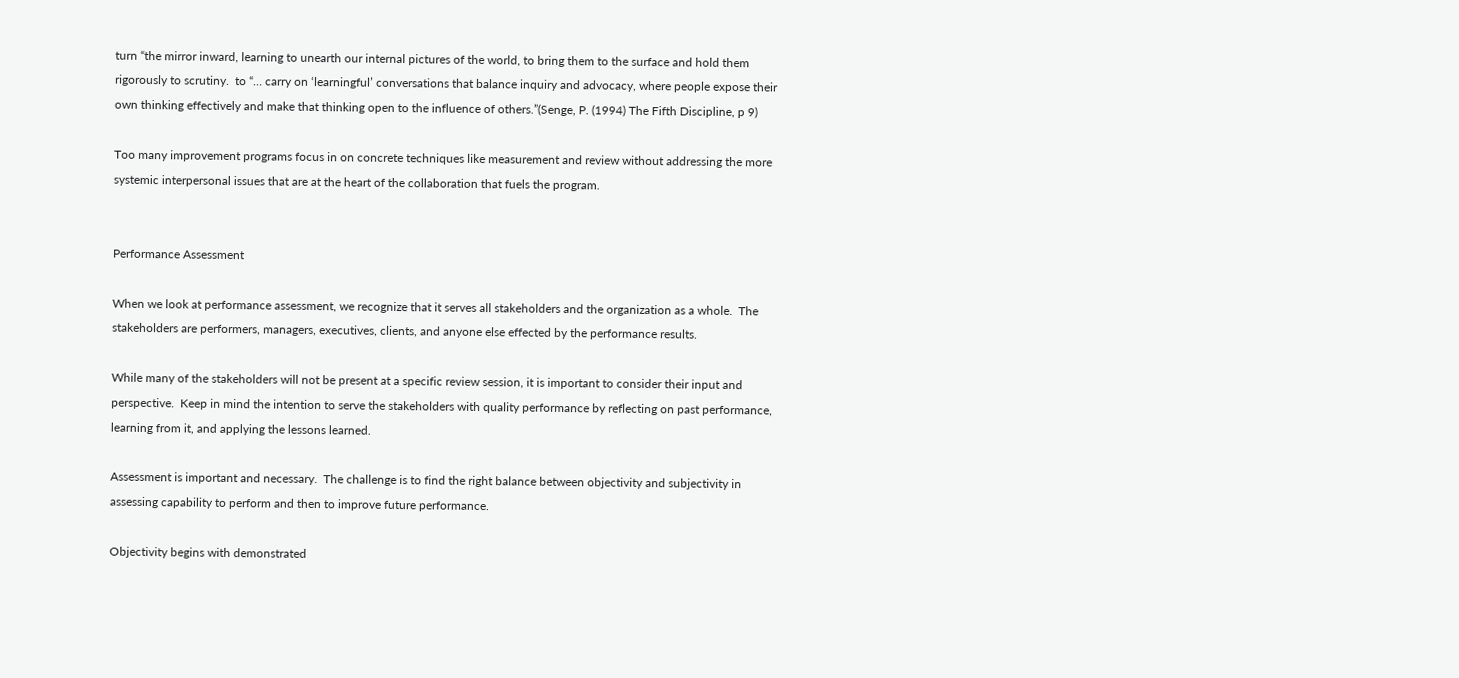turn “the mirror inward, learning to unearth our internal pictures of the world, to bring them to the surface and hold them rigorously to scrutiny.  to “… carry on ‘learningful’ conversations that balance inquiry and advocacy, where people expose their own thinking effectively and make that thinking open to the influence of others.”(Senge, P. (1994) The Fifth Discipline, p 9)

Too many improvement programs focus in on concrete techniques like measurement and review without addressing the more systemic interpersonal issues that are at the heart of the collaboration that fuels the program.


Performance Assessment

When we look at performance assessment, we recognize that it serves all stakeholders and the organization as a whole.  The stakeholders are performers, managers, executives, clients, and anyone else effected by the performance results.

While many of the stakeholders will not be present at a specific review session, it is important to consider their input and perspective.  Keep in mind the intention to serve the stakeholders with quality performance by reflecting on past performance, learning from it, and applying the lessons learned.

Assessment is important and necessary.  The challenge is to find the right balance between objectivity and subjectivity in assessing capability to perform and then to improve future performance.

Objectivity begins with demonstrated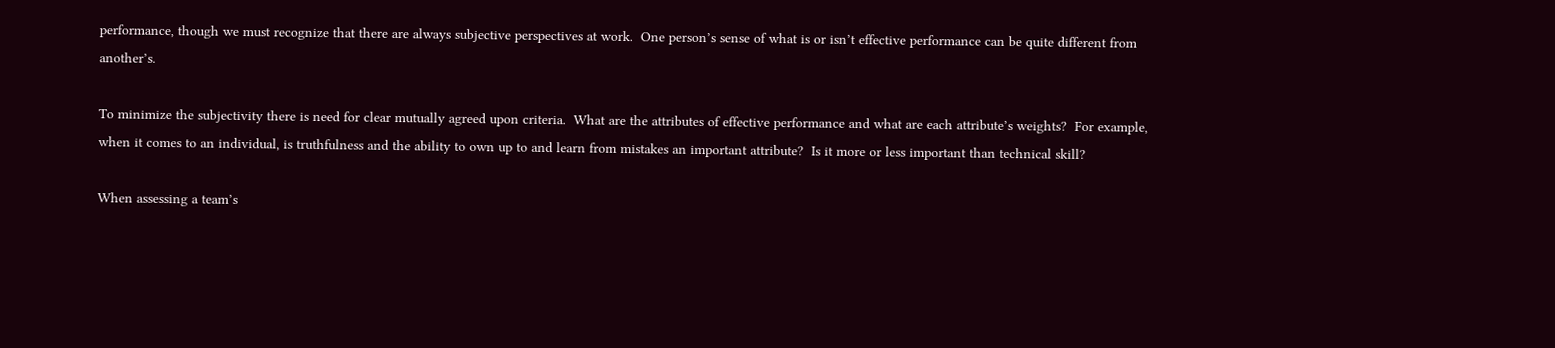performance, though we must recognize that there are always subjective perspectives at work.  One person’s sense of what is or isn’t effective performance can be quite different from another’s.

To minimize the subjectivity there is need for clear mutually agreed upon criteria.  What are the attributes of effective performance and what are each attribute’s weights?  For example, when it comes to an individual, is truthfulness and the ability to own up to and learn from mistakes an important attribute?  Is it more or less important than technical skill?

When assessing a team’s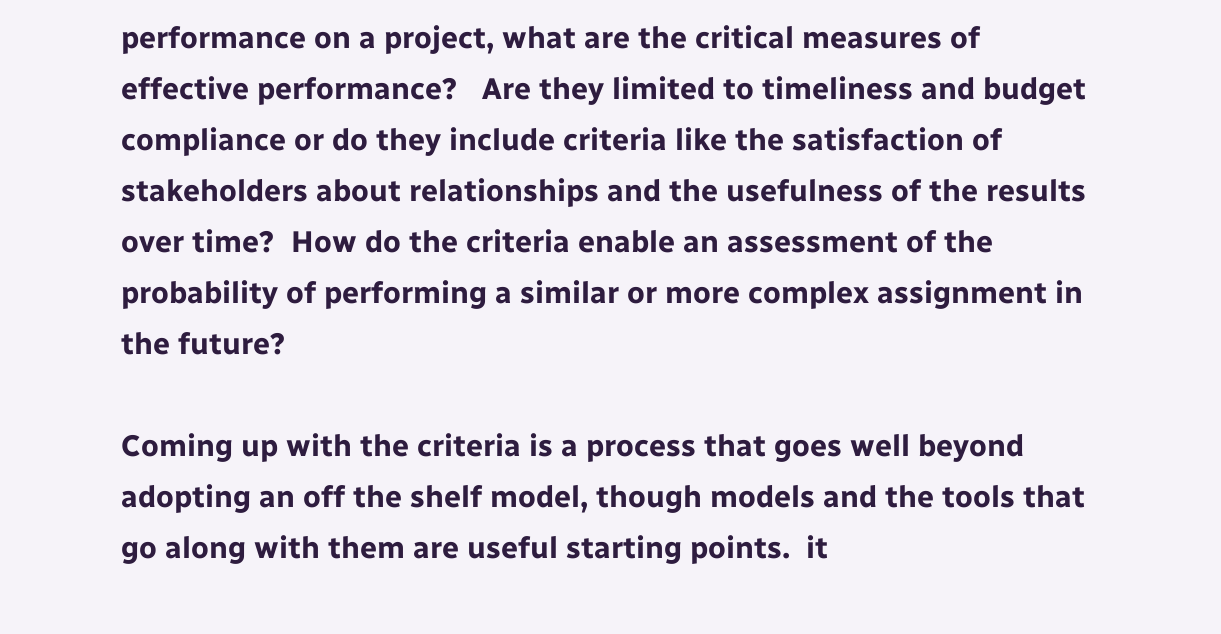performance on a project, what are the critical measures of effective performance?   Are they limited to timeliness and budget compliance or do they include criteria like the satisfaction of stakeholders about relationships and the usefulness of the results over time?  How do the criteria enable an assessment of the probability of performing a similar or more complex assignment in the future?

Coming up with the criteria is a process that goes well beyond adopting an off the shelf model, though models and the tools that go along with them are useful starting points.  it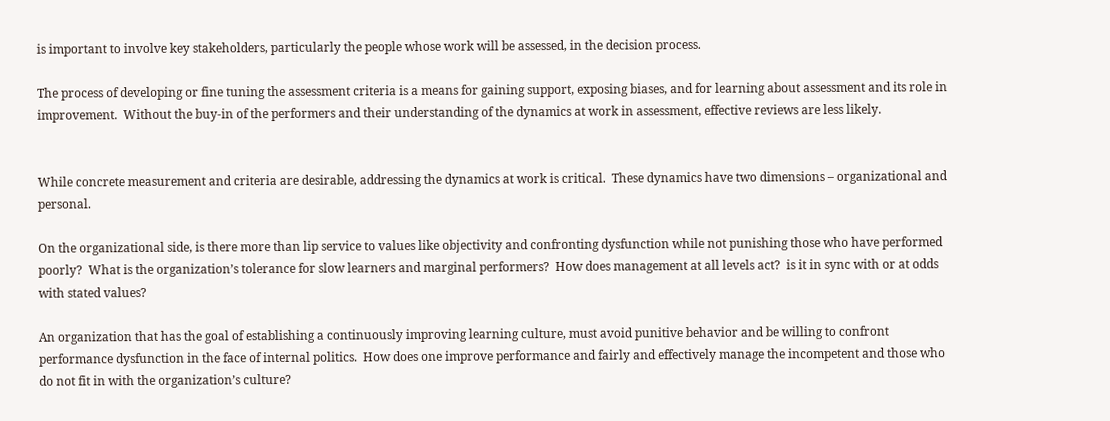is important to involve key stakeholders, particularly the people whose work will be assessed, in the decision process.

The process of developing or fine tuning the assessment criteria is a means for gaining support, exposing biases, and for learning about assessment and its role in improvement.  Without the buy-in of the performers and their understanding of the dynamics at work in assessment, effective reviews are less likely.


While concrete measurement and criteria are desirable, addressing the dynamics at work is critical.  These dynamics have two dimensions – organizational and personal.

On the organizational side, is there more than lip service to values like objectivity and confronting dysfunction while not punishing those who have performed poorly?  What is the organization’s tolerance for slow learners and marginal performers?  How does management at all levels act?  is it in sync with or at odds with stated values?

An organization that has the goal of establishing a continuously improving learning culture, must avoid punitive behavior and be willing to confront performance dysfunction in the face of internal politics.  How does one improve performance and fairly and effectively manage the incompetent and those who do not fit in with the organization’s culture?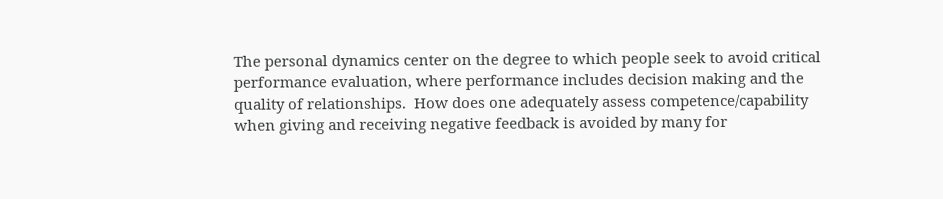The personal dynamics center on the degree to which people seek to avoid critical performance evaluation, where performance includes decision making and the quality of relationships.  How does one adequately assess competence/capability when giving and receiving negative feedback is avoided by many for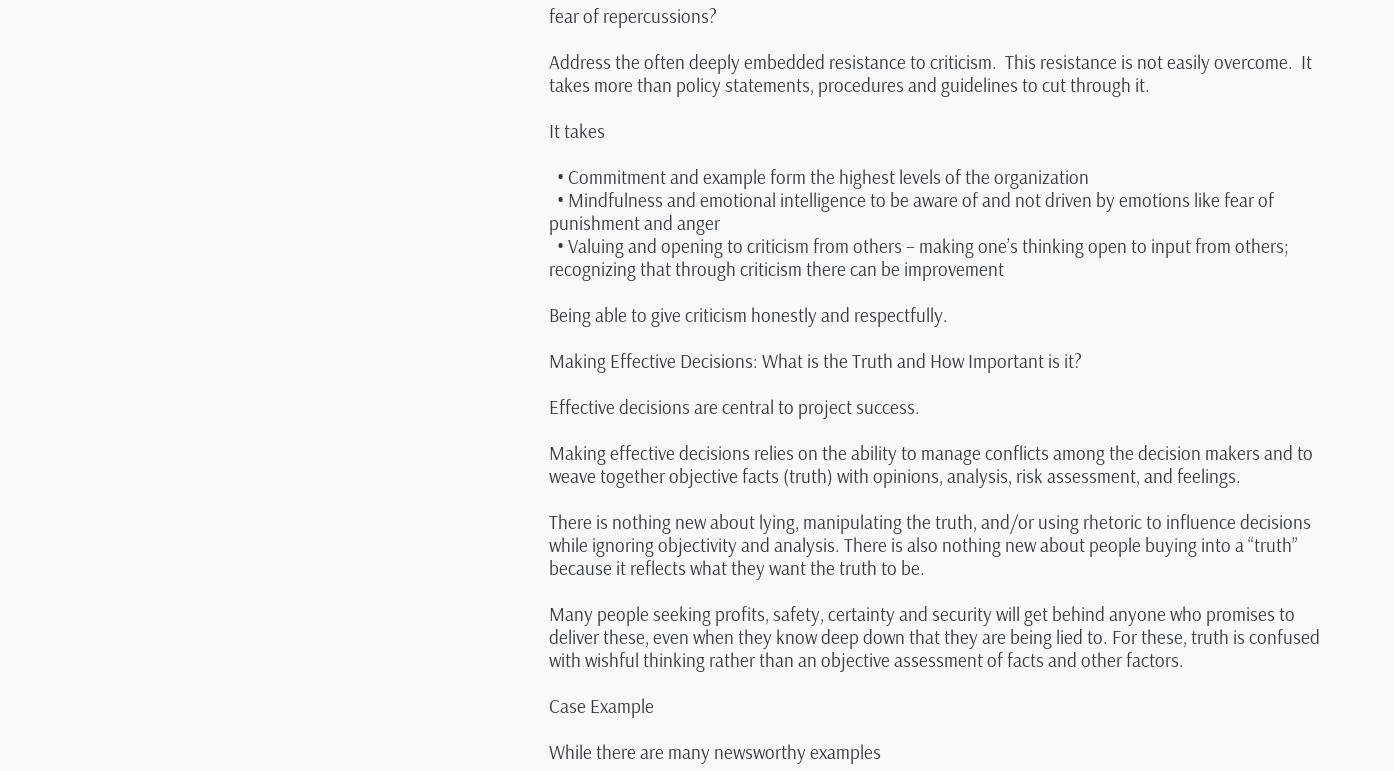fear of repercussions?

Address the often deeply embedded resistance to criticism.  This resistance is not easily overcome.  It takes more than policy statements, procedures and guidelines to cut through it.

It takes

  • Commitment and example form the highest levels of the organization
  • Mindfulness and emotional intelligence to be aware of and not driven by emotions like fear of punishment and anger
  • Valuing and opening to criticism from others – making one’s thinking open to input from others; recognizing that through criticism there can be improvement

Being able to give criticism honestly and respectfully.

Making Effective Decisions: What is the Truth and How Important is it?

Effective decisions are central to project success.

Making effective decisions relies on the ability to manage conflicts among the decision makers and to weave together objective facts (truth) with opinions, analysis, risk assessment, and feelings.

There is nothing new about lying, manipulating the truth, and/or using rhetoric to influence decisions while ignoring objectivity and analysis. There is also nothing new about people buying into a “truth” because it reflects what they want the truth to be.

Many people seeking profits, safety, certainty and security will get behind anyone who promises to deliver these, even when they know deep down that they are being lied to. For these, truth is confused with wishful thinking rather than an objective assessment of facts and other factors.

Case Example

While there are many newsworthy examples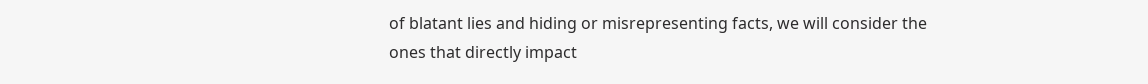of blatant lies and hiding or misrepresenting facts, we will consider the ones that directly impact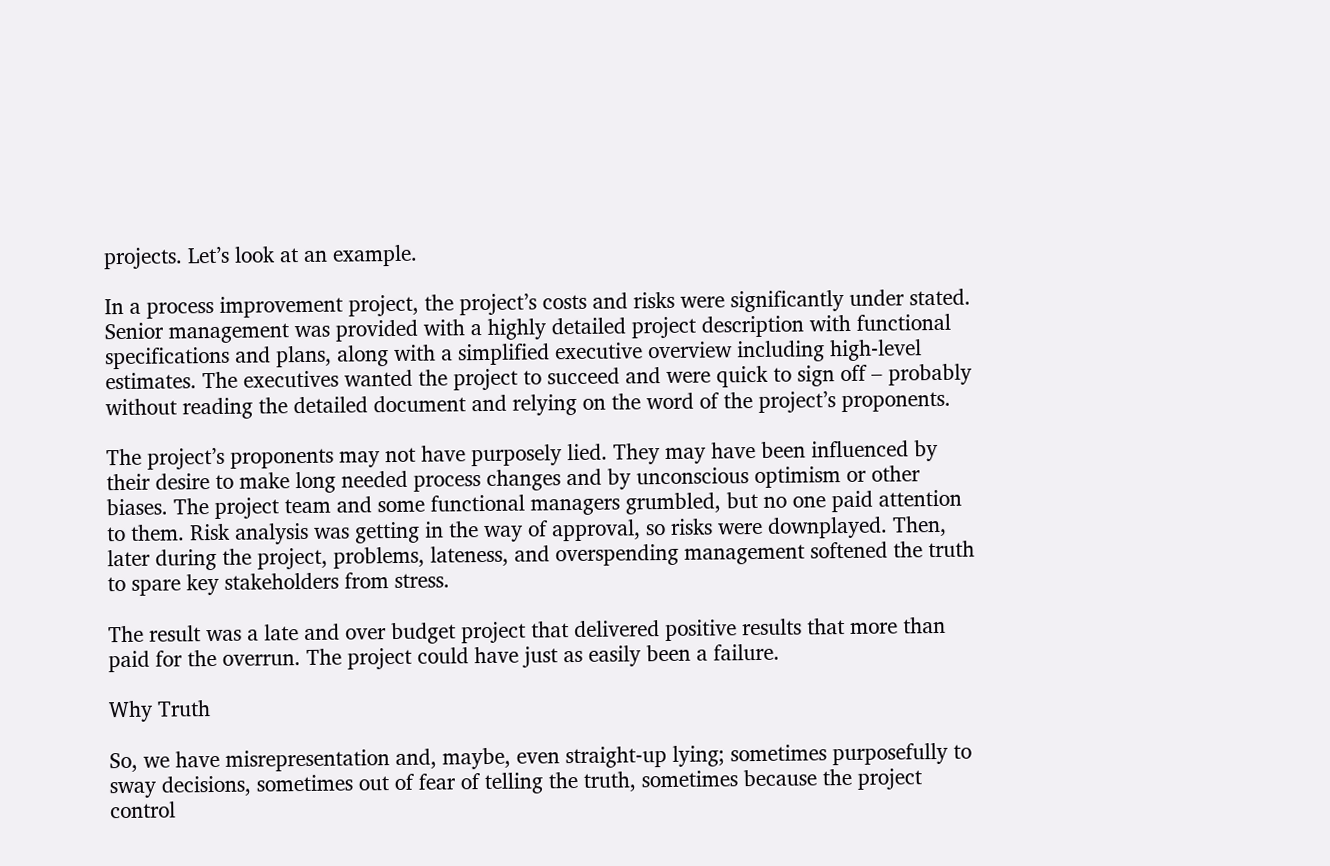projects. Let’s look at an example.

In a process improvement project, the project’s costs and risks were significantly under stated. Senior management was provided with a highly detailed project description with functional specifications and plans, along with a simplified executive overview including high-level estimates. The executives wanted the project to succeed and were quick to sign off – probably without reading the detailed document and relying on the word of the project’s proponents.

The project’s proponents may not have purposely lied. They may have been influenced by their desire to make long needed process changes and by unconscious optimism or other biases. The project team and some functional managers grumbled, but no one paid attention to them. Risk analysis was getting in the way of approval, so risks were downplayed. Then, later during the project, problems, lateness, and overspending management softened the truth to spare key stakeholders from stress.

The result was a late and over budget project that delivered positive results that more than paid for the overrun. The project could have just as easily been a failure.

Why Truth

So, we have misrepresentation and, maybe, even straight-up lying; sometimes purposefully to sway decisions, sometimes out of fear of telling the truth, sometimes because the project control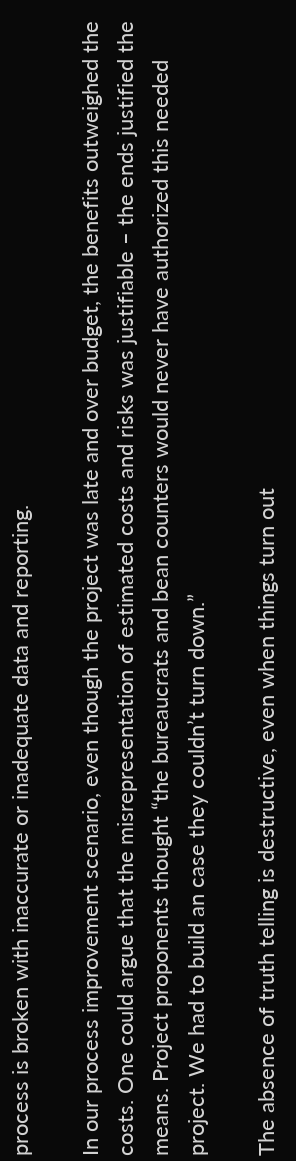process is broken with inaccurate or inadequate data and reporting.

In our process improvement scenario, even though the project was late and over budget, the benefits outweighed the costs. One could argue that the misrepresentation of estimated costs and risks was justifiable – the ends justified the means. Project proponents thought “the bureaucrats and bean counters would never have authorized this needed project. We had to build an case they couldn’t turn down.”

The absence of truth telling is destructive, even when things turn out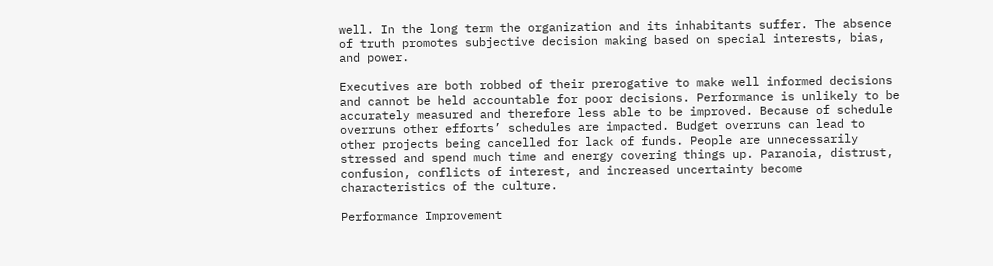well. In the long term the organization and its inhabitants suffer. The absence of truth promotes subjective decision making based on special interests, bias, and power.

Executives are both robbed of their prerogative to make well informed decisions and cannot be held accountable for poor decisions. Performance is unlikely to be accurately measured and therefore less able to be improved. Because of schedule overruns other efforts’ schedules are impacted. Budget overruns can lead to other projects being cancelled for lack of funds. People are unnecessarily stressed and spend much time and energy covering things up. Paranoia, distrust, confusion, conflicts of interest, and increased uncertainty become characteristics of the culture.

Performance Improvement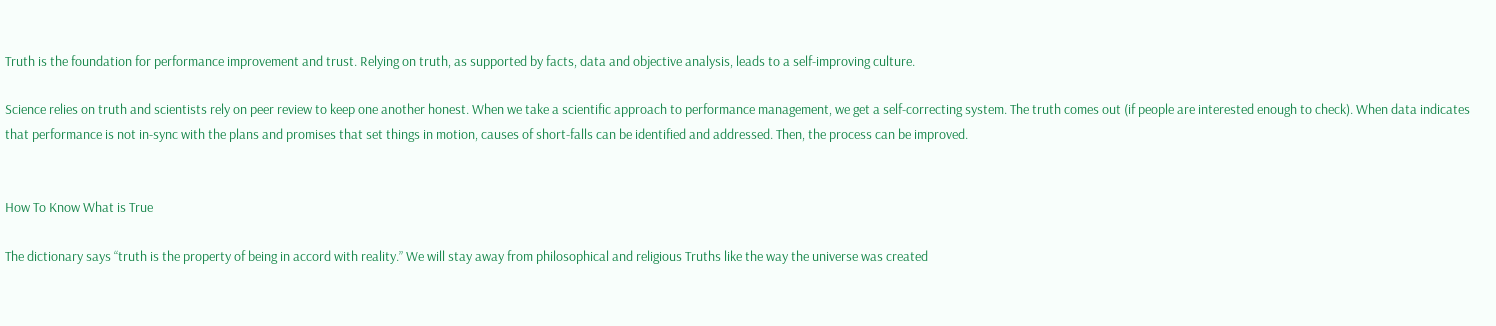Truth is the foundation for performance improvement and trust. Relying on truth, as supported by facts, data and objective analysis, leads to a self-improving culture.

Science relies on truth and scientists rely on peer review to keep one another honest. When we take a scientific approach to performance management, we get a self-correcting system. The truth comes out (if people are interested enough to check). When data indicates that performance is not in-sync with the plans and promises that set things in motion, causes of short-falls can be identified and addressed. Then, the process can be improved.


How To Know What is True

The dictionary says “truth is the property of being in accord with reality.” We will stay away from philosophical and religious Truths like the way the universe was created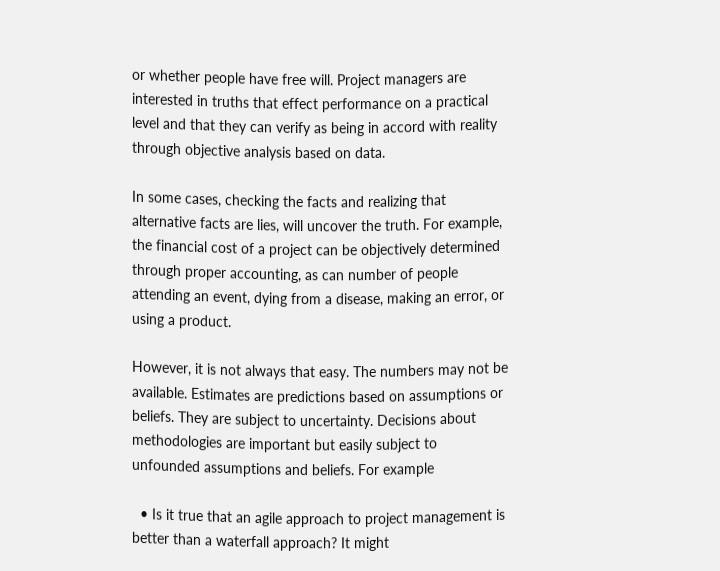or whether people have free will. Project managers are interested in truths that effect performance on a practical level and that they can verify as being in accord with reality through objective analysis based on data.

In some cases, checking the facts and realizing that alternative facts are lies, will uncover the truth. For example, the financial cost of a project can be objectively determined through proper accounting, as can number of people attending an event, dying from a disease, making an error, or using a product.

However, it is not always that easy. The numbers may not be available. Estimates are predictions based on assumptions or beliefs. They are subject to uncertainty. Decisions about methodologies are important but easily subject to unfounded assumptions and beliefs. For example

  • Is it true that an agile approach to project management is better than a waterfall approach? It might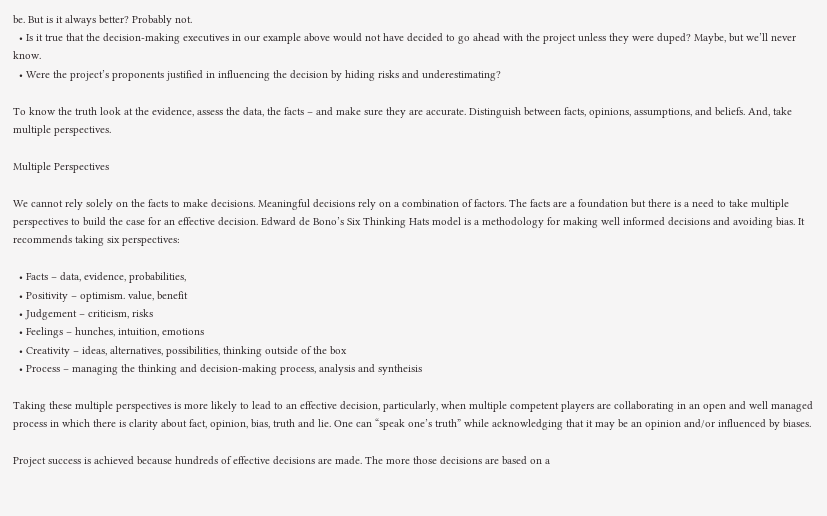be. But is it always better? Probably not.
  • Is it true that the decision-making executives in our example above would not have decided to go ahead with the project unless they were duped? Maybe, but we’ll never know.
  • Were the project’s proponents justified in influencing the decision by hiding risks and underestimating?

To know the truth look at the evidence, assess the data, the facts – and make sure they are accurate. Distinguish between facts, opinions, assumptions, and beliefs. And, take multiple perspectives.

Multiple Perspectives

We cannot rely solely on the facts to make decisions. Meaningful decisions rely on a combination of factors. The facts are a foundation but there is a need to take multiple perspectives to build the case for an effective decision. Edward de Bono’s Six Thinking Hats model is a methodology for making well informed decisions and avoiding bias. It recommends taking six perspectives:

  • Facts – data, evidence, probabilities,
  • Positivity – optimism. value, benefit
  • Judgement – criticism, risks
  • Feelings – hunches, intuition, emotions
  • Creativity – ideas, alternatives, possibilities, thinking outside of the box
  • Process – managing the thinking and decision-making process, analysis and syntheisis

Taking these multiple perspectives is more likely to lead to an effective decision, particularly, when multiple competent players are collaborating in an open and well managed process in which there is clarity about fact, opinion, bias, truth and lie. One can “speak one’s truth” while acknowledging that it may be an opinion and/or influenced by biases.

Project success is achieved because hundreds of effective decisions are made. The more those decisions are based on a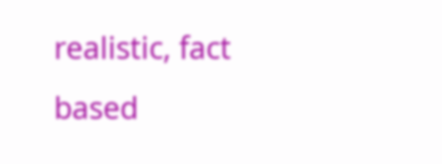realistic, fact based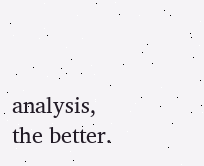analysis, the better.